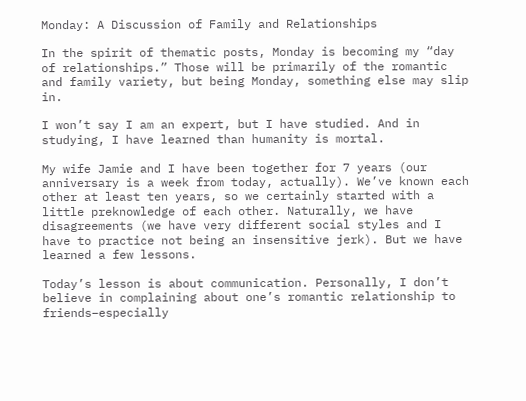Monday: A Discussion of Family and Relationships

In the spirit of thematic posts, Monday is becoming my “day of relationships.” Those will be primarily of the romantic and family variety, but being Monday, something else may slip in.

I won’t say I am an expert, but I have studied. And in studying, I have learned than humanity is mortal.

My wife Jamie and I have been together for 7 years (our anniversary is a week from today, actually). We’ve known each other at least ten years, so we certainly started with a little preknowledge of each other. Naturally, we have disagreements (we have very different social styles and I have to practice not being an insensitive jerk). But we have learned a few lessons.

Today’s lesson is about communication. Personally, I don’t believe in complaining about one’s romantic relationship to friends–especially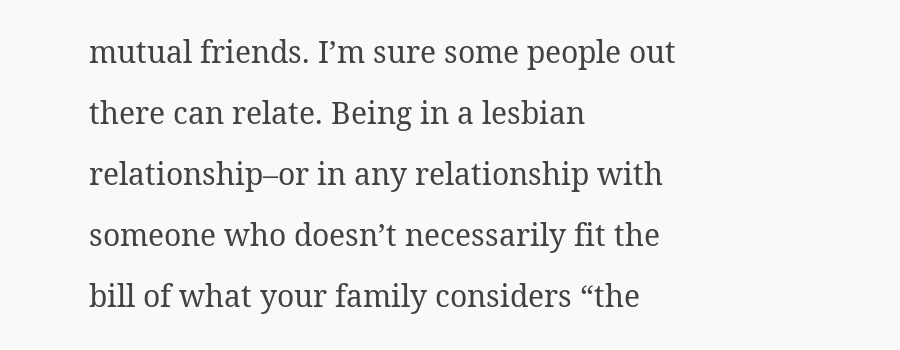mutual friends. I’m sure some people out there can relate. Being in a lesbian relationship–or in any relationship with someone who doesn’t necessarily fit the bill of what your family considers “the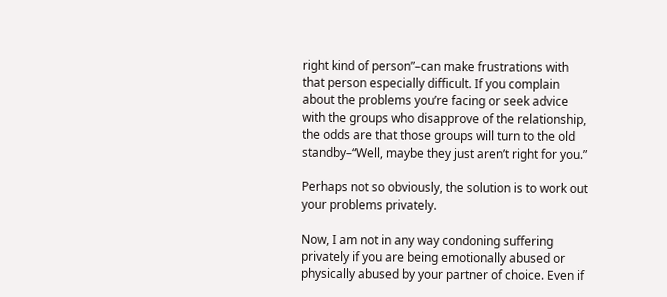right kind of person”–can make frustrations with that person especially difficult. If you complain about the problems you’re facing or seek advice with the groups who disapprove of the relationship, the odds are that those groups will turn to the old standby–“Well, maybe they just aren’t right for you.”

Perhaps not so obviously, the solution is to work out your problems privately.

Now, I am not in any way condoning suffering privately if you are being emotionally abused or physically abused by your partner of choice. Even if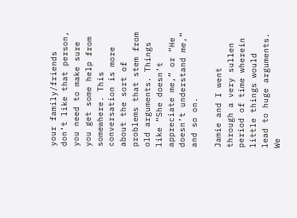your family/friends don’t like that person, you need to make sure you get some help from somewhere. This conversation is more about the sort of problems that stem from old arguments. Things like “She doesn’t appreciate me,” or “He doesn’t understand me,” and so on.

Jamie and I went through a very sullen period of time wherein little things would lead to huge arguments. We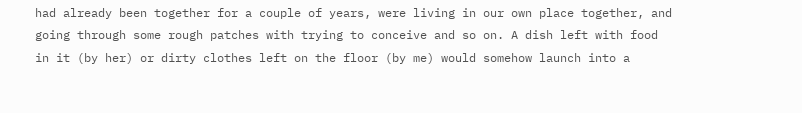had already been together for a couple of years, were living in our own place together, and going through some rough patches with trying to conceive and so on. A dish left with food in it (by her) or dirty clothes left on the floor (by me) would somehow launch into a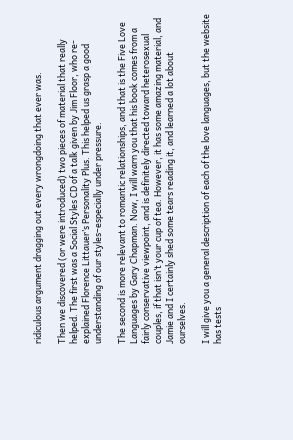ridiculous argument dragging out every wrongdoing that ever was.

Then we discovered (or were introduced) two pieces of material that really helped. The first was a Social Styles CD of a talk given by Jim Floor, who re-explained Florence Littauer’s Personality Plus. This helped us grasp a good understanding of our styles–especially under pressure.

The second is more relevant to romantic relationships, and that is the Five Love Languages by Gary Chapman. Now, I will warn you that his book comes from a fairly conservative viewpoint, and is definitely directed toward heterosexual couples, if that isn’t your cup of tea. However, it has some amazing material, and Jamie and I certainly shed some tears reading it, and learned a lot about ourselves.

I will give you a general description of each of the love languages, but the website has tests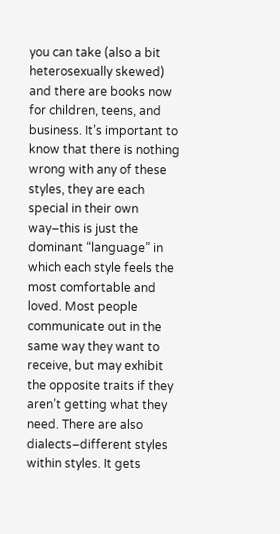you can take (also a bit heterosexually skewed) and there are books now for children, teens, and business. It’s important to know that there is nothing wrong with any of these styles, they are each special in their own way–this is just the dominant “language” in which each style feels the most comfortable and loved. Most people communicate out in the same way they want to receive, but may exhibit the opposite traits if they aren’t getting what they need. There are also dialects–different styles within styles. It gets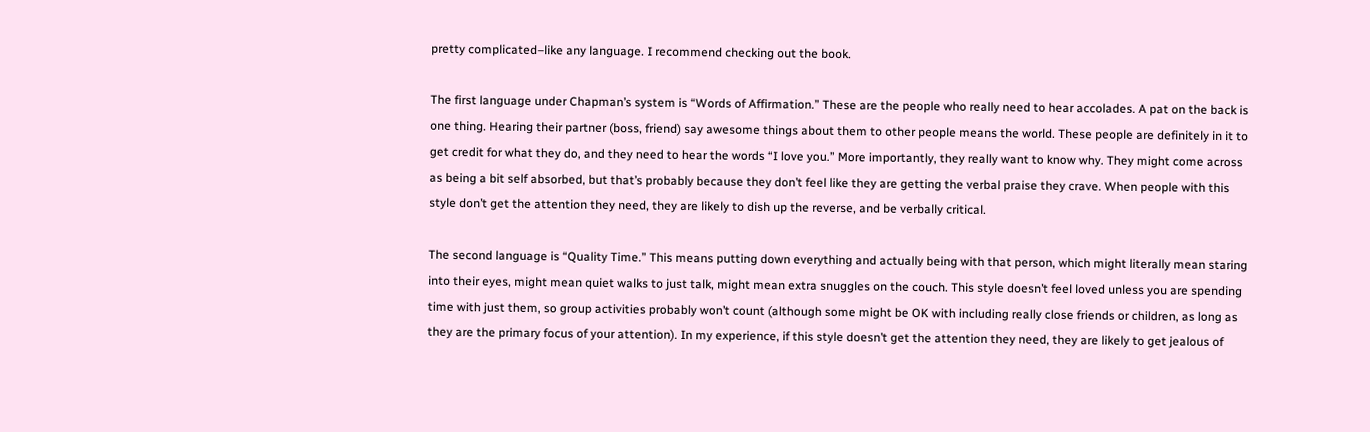pretty complicated–like any language. I recommend checking out the book.

The first language under Chapman’s system is “Words of Affirmation.” These are the people who really need to hear accolades. A pat on the back is one thing. Hearing their partner (boss, friend) say awesome things about them to other people means the world. These people are definitely in it to get credit for what they do, and they need to hear the words “I love you.” More importantly, they really want to know why. They might come across as being a bit self absorbed, but that’s probably because they don’t feel like they are getting the verbal praise they crave. When people with this style don’t get the attention they need, they are likely to dish up the reverse, and be verbally critical.

The second language is “Quality Time.” This means putting down everything and actually being with that person, which might literally mean staring into their eyes, might mean quiet walks to just talk, might mean extra snuggles on the couch. This style doesn’t feel loved unless you are spending time with just them, so group activities probably won’t count (although some might be OK with including really close friends or children, as long as they are the primary focus of your attention). In my experience, if this style doesn’t get the attention they need, they are likely to get jealous of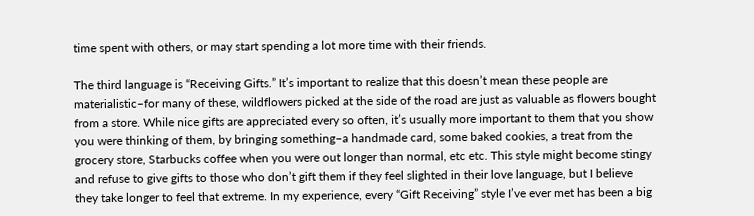time spent with others, or may start spending a lot more time with their friends.

The third language is “Receiving Gifts.” It’s important to realize that this doesn’t mean these people are materialistic–for many of these, wildflowers picked at the side of the road are just as valuable as flowers bought from a store. While nice gifts are appreciated every so often, it’s usually more important to them that you show you were thinking of them, by bringing something–a handmade card, some baked cookies, a treat from the grocery store, Starbucks coffee when you were out longer than normal, etc etc. This style might become stingy and refuse to give gifts to those who don’t gift them if they feel slighted in their love language, but I believe they take longer to feel that extreme. In my experience, every “Gift Receiving” style I’ve ever met has been a big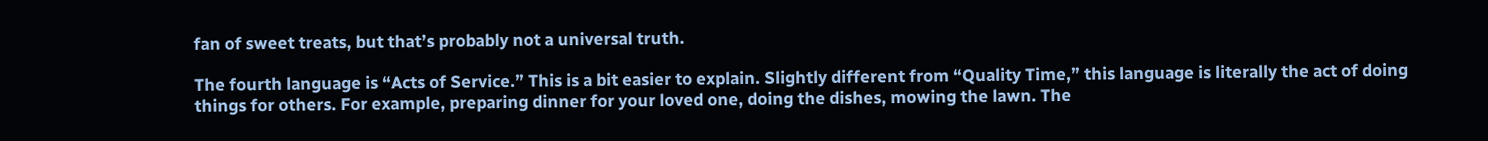fan of sweet treats, but that’s probably not a universal truth.

The fourth language is “Acts of Service.” This is a bit easier to explain. Slightly different from “Quality Time,” this language is literally the act of doing things for others. For example, preparing dinner for your loved one, doing the dishes, mowing the lawn. The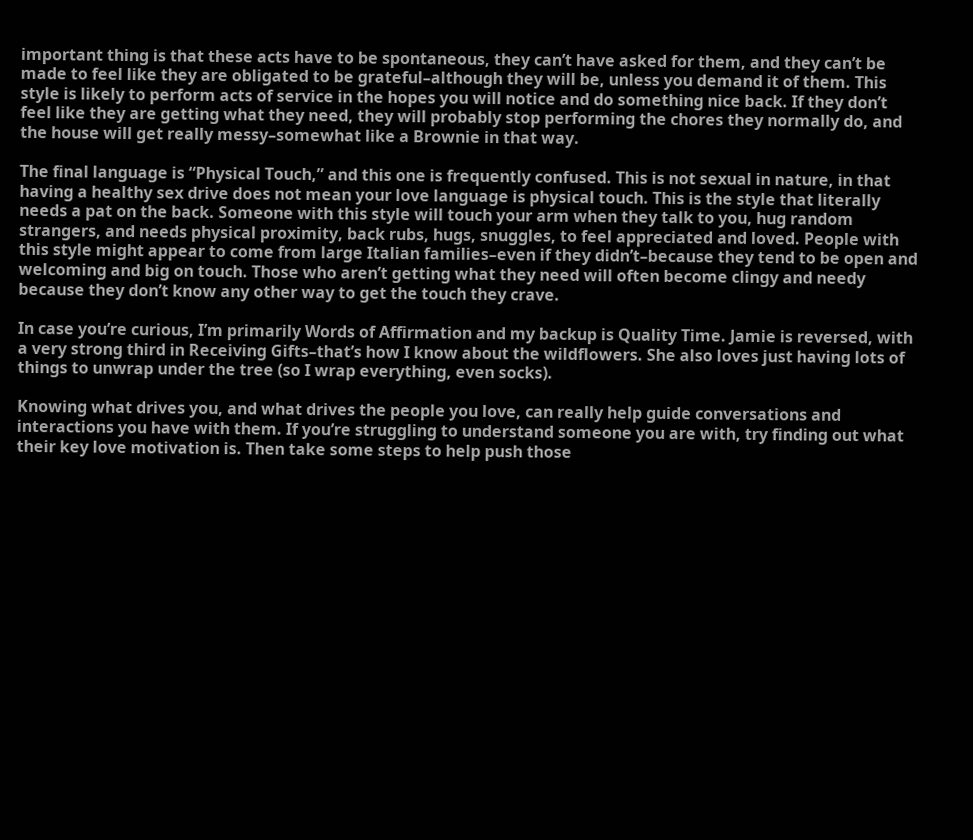important thing is that these acts have to be spontaneous, they can’t have asked for them, and they can’t be made to feel like they are obligated to be grateful–although they will be, unless you demand it of them. This style is likely to perform acts of service in the hopes you will notice and do something nice back. If they don’t feel like they are getting what they need, they will probably stop performing the chores they normally do, and the house will get really messy–somewhat like a Brownie in that way.

The final language is “Physical Touch,” and this one is frequently confused. This is not sexual in nature, in that having a healthy sex drive does not mean your love language is physical touch. This is the style that literally needs a pat on the back. Someone with this style will touch your arm when they talk to you, hug random strangers, and needs physical proximity, back rubs, hugs, snuggles, to feel appreciated and loved. People with this style might appear to come from large Italian families–even if they didn’t–because they tend to be open and welcoming and big on touch. Those who aren’t getting what they need will often become clingy and needy because they don’t know any other way to get the touch they crave.

In case you’re curious, I’m primarily Words of Affirmation and my backup is Quality Time. Jamie is reversed, with a very strong third in Receiving Gifts–that’s how I know about the wildflowers. She also loves just having lots of things to unwrap under the tree (so I wrap everything, even socks).

Knowing what drives you, and what drives the people you love, can really help guide conversations and interactions you have with them. If you’re struggling to understand someone you are with, try finding out what their key love motivation is. Then take some steps to help push those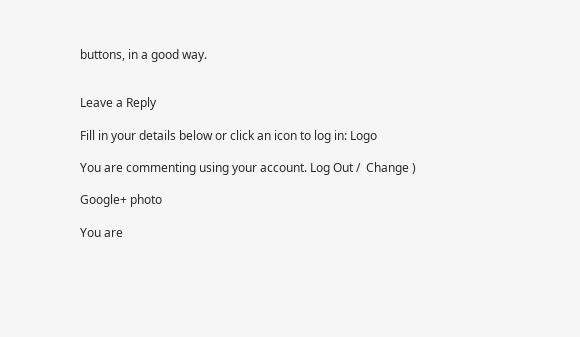buttons, in a good way.


Leave a Reply

Fill in your details below or click an icon to log in: Logo

You are commenting using your account. Log Out /  Change )

Google+ photo

You are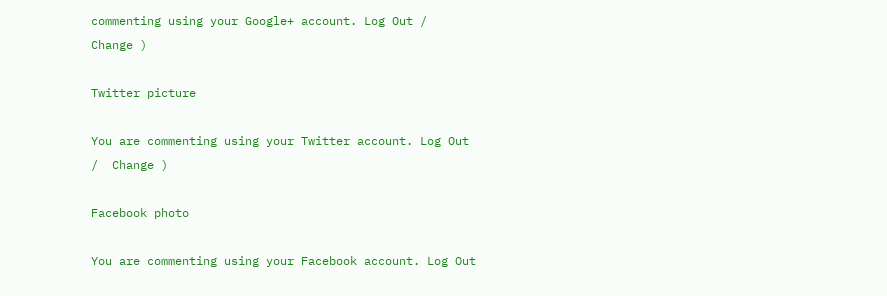commenting using your Google+ account. Log Out /  Change )

Twitter picture

You are commenting using your Twitter account. Log Out /  Change )

Facebook photo

You are commenting using your Facebook account. Log Out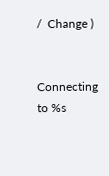/  Change )


Connecting to %s